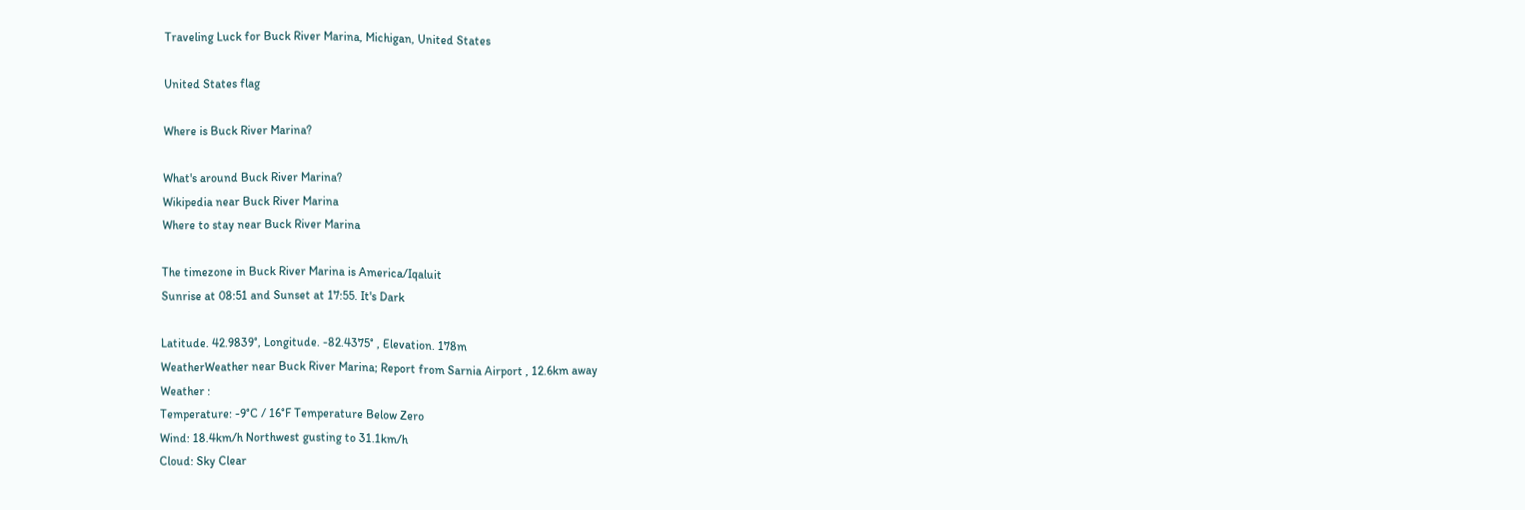Traveling Luck for Buck River Marina, Michigan, United States

United States flag

Where is Buck River Marina?

What's around Buck River Marina?
Wikipedia near Buck River Marina
Where to stay near Buck River Marina

The timezone in Buck River Marina is America/Iqaluit
Sunrise at 08:51 and Sunset at 17:55. It's Dark

Latitude. 42.9839°, Longitude. -82.4375° , Elevation. 178m
WeatherWeather near Buck River Marina; Report from Sarnia Airport , 12.6km away
Weather :
Temperature: -9°C / 16°F Temperature Below Zero
Wind: 18.4km/h Northwest gusting to 31.1km/h
Cloud: Sky Clear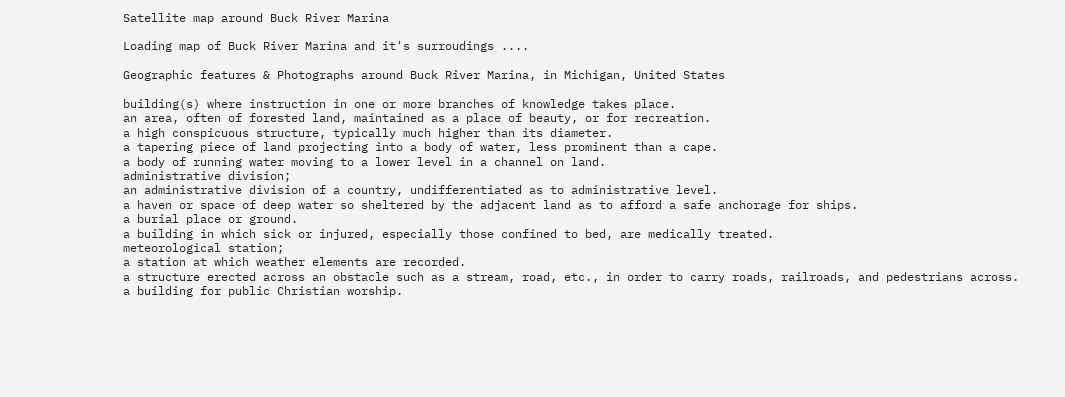Satellite map around Buck River Marina

Loading map of Buck River Marina and it's surroudings ....

Geographic features & Photographs around Buck River Marina, in Michigan, United States

building(s) where instruction in one or more branches of knowledge takes place.
an area, often of forested land, maintained as a place of beauty, or for recreation.
a high conspicuous structure, typically much higher than its diameter.
a tapering piece of land projecting into a body of water, less prominent than a cape.
a body of running water moving to a lower level in a channel on land.
administrative division;
an administrative division of a country, undifferentiated as to administrative level.
a haven or space of deep water so sheltered by the adjacent land as to afford a safe anchorage for ships.
a burial place or ground.
a building in which sick or injured, especially those confined to bed, are medically treated.
meteorological station;
a station at which weather elements are recorded.
a structure erected across an obstacle such as a stream, road, etc., in order to carry roads, railroads, and pedestrians across.
a building for public Christian worship.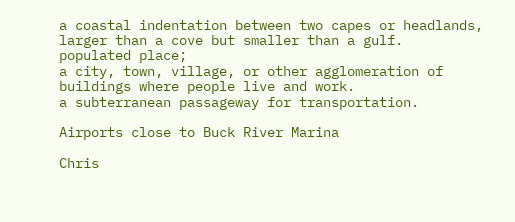a coastal indentation between two capes or headlands, larger than a cove but smaller than a gulf.
populated place;
a city, town, village, or other agglomeration of buildings where people live and work.
a subterranean passageway for transportation.

Airports close to Buck River Marina

Chris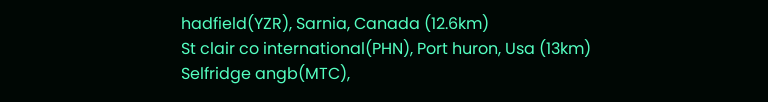hadfield(YZR), Sarnia, Canada (12.6km)
St clair co international(PHN), Port huron, Usa (13km)
Selfridge angb(MTC),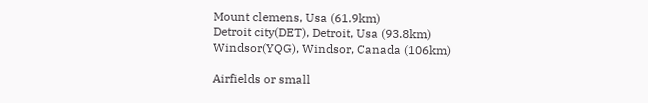Mount clemens, Usa (61.9km)
Detroit city(DET), Detroit, Usa (93.8km)
Windsor(YQG), Windsor, Canada (106km)

Airfields or small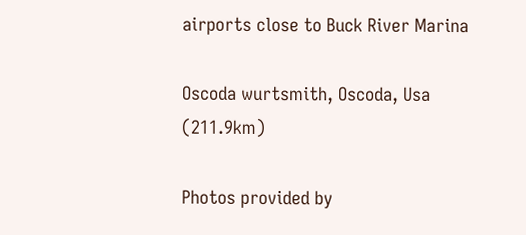airports close to Buck River Marina

Oscoda wurtsmith, Oscoda, Usa (211.9km)

Photos provided by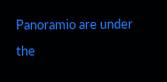Panoramio are under the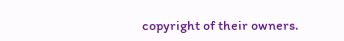copyright of their owners.